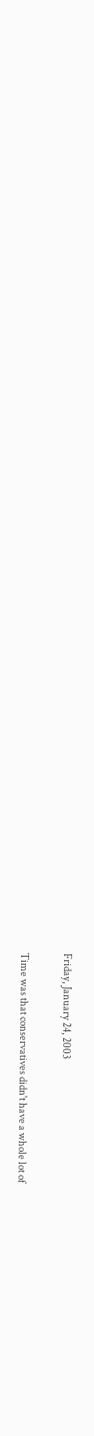Friday, January 24, 2003

Time was that conservatives didn't have a whole lot of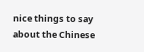nice things to say about the Chinese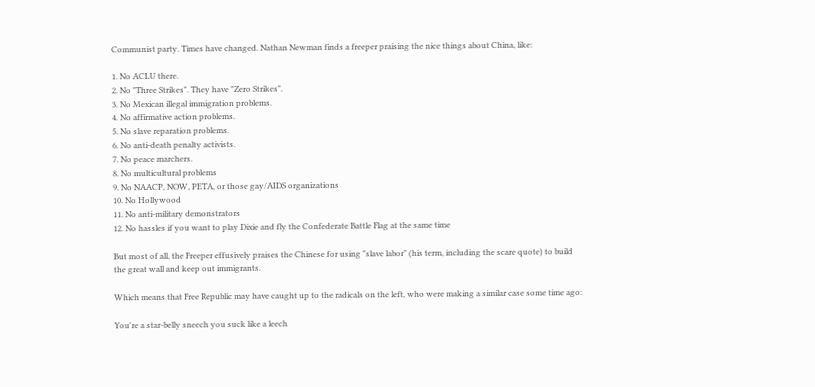Communist party. Times have changed. Nathan Newman finds a freeper praising the nice things about China, like:

1. No ACLU there.
2. No "Three Strikes". They have "Zero Strikes".
3. No Mexican illegal immigration problems.
4. No affirmative action problems.
5. No slave reparation problems.
6. No anti-death penalty activists.
7. No peace marchers.
8. No multicultural problems
9. No NAACP, NOW, PETA, or those gay/AIDS organizations
10. No Hollywood
11. No anti-military demonstrators
12. No hassles if you want to play Dixie and fly the Confederate Battle Flag at the same time

But most of all, the Freeper effusively praises the Chinese for using "slave labor" (his term, including the scare quote) to build the great wall and keep out immigrants.

Which means that Free Republic may have caught up to the radicals on the left, who were making a similar case some time ago:

You're a star-belly sneech you suck like a leech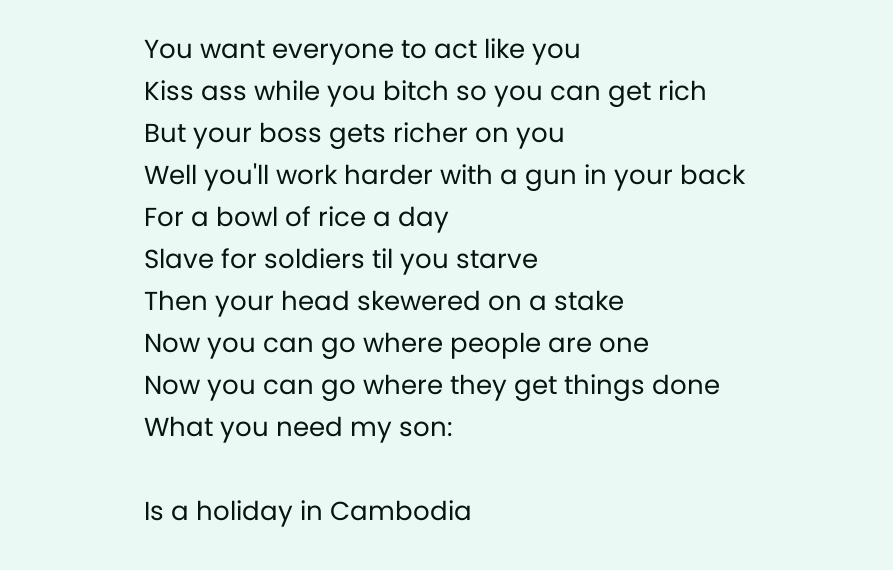You want everyone to act like you
Kiss ass while you bitch so you can get rich
But your boss gets richer on you
Well you'll work harder with a gun in your back
For a bowl of rice a day
Slave for soldiers til you starve
Then your head skewered on a stake
Now you can go where people are one
Now you can go where they get things done
What you need my son:

Is a holiday in Cambodia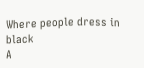Where people dress in black
A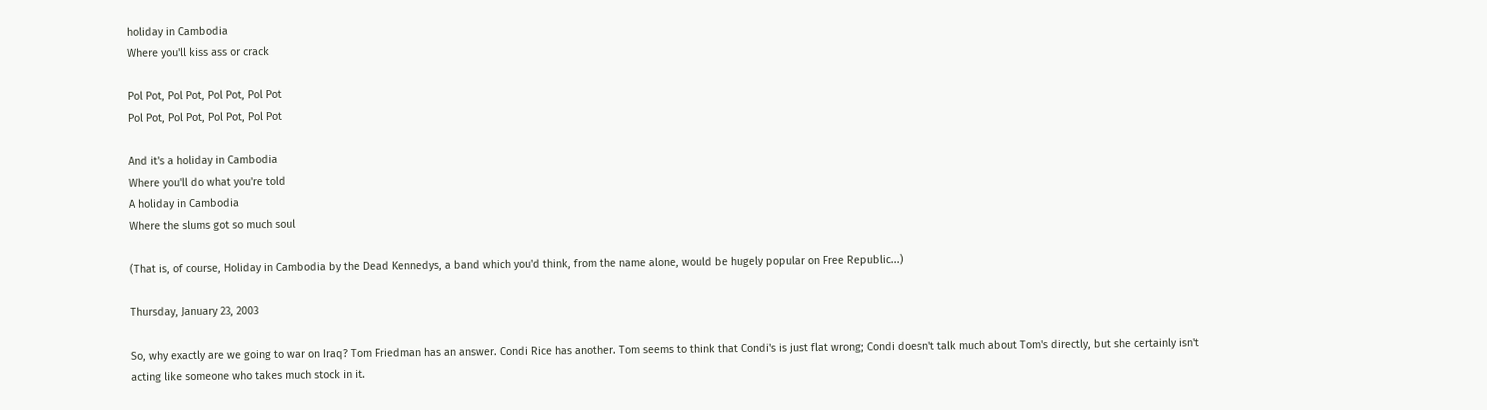holiday in Cambodia
Where you'll kiss ass or crack

Pol Pot, Pol Pot, Pol Pot, Pol Pot
Pol Pot, Pol Pot, Pol Pot, Pol Pot

And it's a holiday in Cambodia
Where you'll do what you're told
A holiday in Cambodia
Where the slums got so much soul

(That is, of course, Holiday in Cambodia by the Dead Kennedys, a band which you'd think, from the name alone, would be hugely popular on Free Republic...)

Thursday, January 23, 2003

So, why exactly are we going to war on Iraq? Tom Friedman has an answer. Condi Rice has another. Tom seems to think that Condi's is just flat wrong; Condi doesn't talk much about Tom's directly, but she certainly isn't acting like someone who takes much stock in it.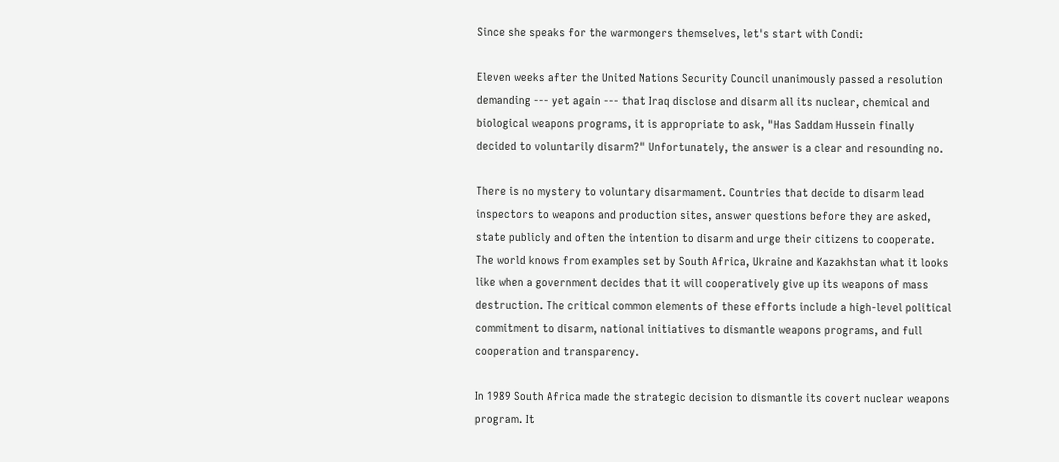Since she speaks for the warmongers themselves, let's start with Condi:

Eleven weeks after the United Nations Security Council unanimously passed a resolution demanding --- yet again --- that Iraq disclose and disarm all its nuclear, chemical and biological weapons programs, it is appropriate to ask, "Has Saddam Hussein finally decided to voluntarily disarm?" Unfortunately, the answer is a clear and resounding no.

There is no mystery to voluntary disarmament. Countries that decide to disarm lead inspectors to weapons and production sites, answer questions before they are asked, state publicly and often the intention to disarm and urge their citizens to cooperate. The world knows from examples set by South Africa, Ukraine and Kazakhstan what it looks like when a government decides that it will cooperatively give up its weapons of mass destruction. The critical common elements of these efforts include a high-level political commitment to disarm, national initiatives to dismantle weapons programs, and full cooperation and transparency.

In 1989 South Africa made the strategic decision to dismantle its covert nuclear weapons program. It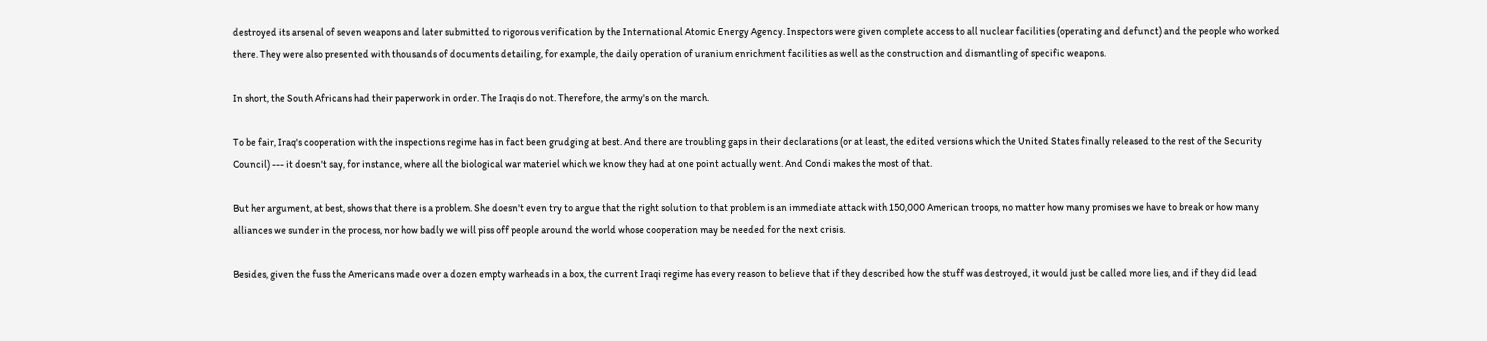destroyed its arsenal of seven weapons and later submitted to rigorous verification by the International Atomic Energy Agency. Inspectors were given complete access to all nuclear facilities (operating and defunct) and the people who worked there. They were also presented with thousands of documents detailing, for example, the daily operation of uranium enrichment facilities as well as the construction and dismantling of specific weapons.

In short, the South Africans had their paperwork in order. The Iraqis do not. Therefore, the army's on the march.

To be fair, Iraq's cooperation with the inspections regime has in fact been grudging at best. And there are troubling gaps in their declarations (or at least, the edited versions which the United States finally released to the rest of the Security Council) --- it doesn't say, for instance, where all the biological war materiel which we know they had at one point actually went. And Condi makes the most of that.

But her argument, at best, shows that there is a problem. She doesn't even try to argue that the right solution to that problem is an immediate attack with 150,000 American troops, no matter how many promises we have to break or how many alliances we sunder in the process, nor how badly we will piss off people around the world whose cooperation may be needed for the next crisis.

Besides, given the fuss the Americans made over a dozen empty warheads in a box, the current Iraqi regime has every reason to believe that if they described how the stuff was destroyed, it would just be called more lies, and if they did lead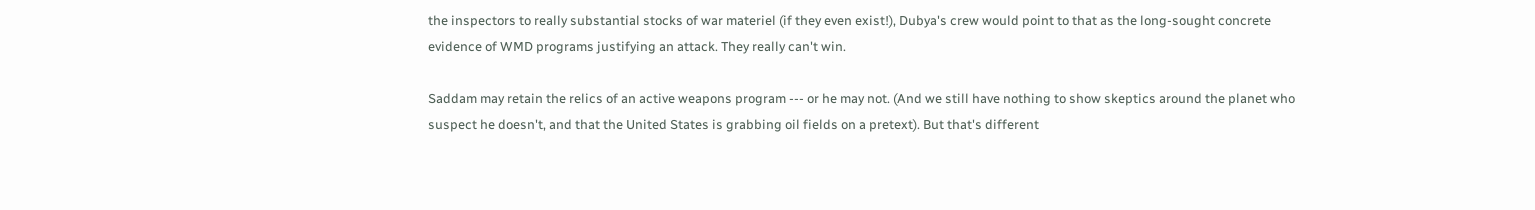the inspectors to really substantial stocks of war materiel (if they even exist!), Dubya's crew would point to that as the long-sought concrete evidence of WMD programs justifying an attack. They really can't win.

Saddam may retain the relics of an active weapons program --- or he may not. (And we still have nothing to show skeptics around the planet who suspect he doesn't, and that the United States is grabbing oil fields on a pretext). But that's different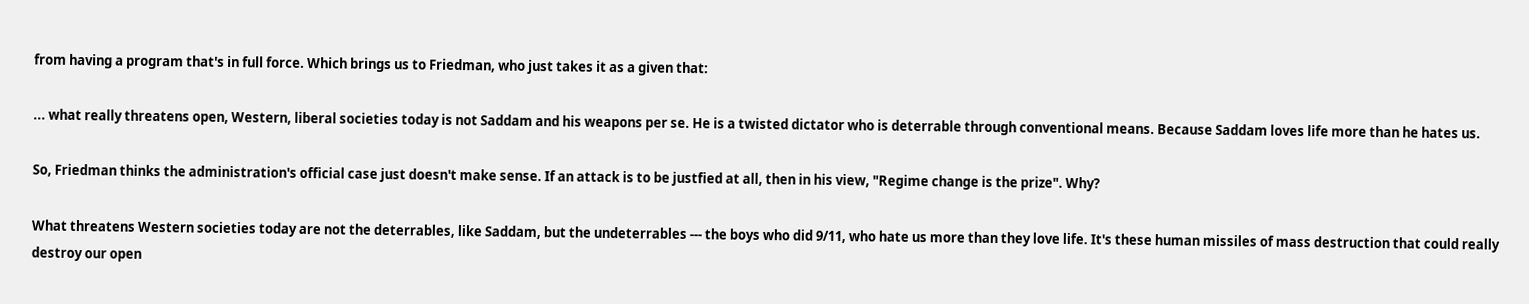from having a program that's in full force. Which brings us to Friedman, who just takes it as a given that:

... what really threatens open, Western, liberal societies today is not Saddam and his weapons per se. He is a twisted dictator who is deterrable through conventional means. Because Saddam loves life more than he hates us.

So, Friedman thinks the administration's official case just doesn't make sense. If an attack is to be justfied at all, then in his view, "Regime change is the prize". Why?

What threatens Western societies today are not the deterrables, like Saddam, but the undeterrables --- the boys who did 9/11, who hate us more than they love life. It's these human missiles of mass destruction that could really destroy our open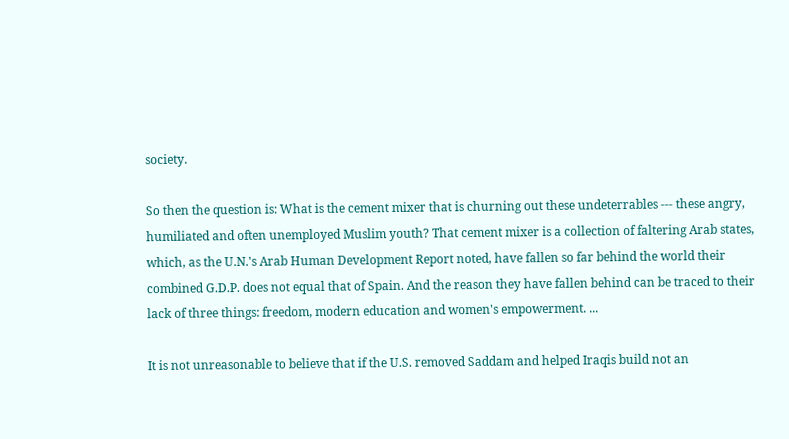society.

So then the question is: What is the cement mixer that is churning out these undeterrables --- these angry, humiliated and often unemployed Muslim youth? That cement mixer is a collection of faltering Arab states, which, as the U.N.'s Arab Human Development Report noted, have fallen so far behind the world their combined G.D.P. does not equal that of Spain. And the reason they have fallen behind can be traced to their lack of three things: freedom, modern education and women's empowerment. ...

It is not unreasonable to believe that if the U.S. removed Saddam and helped Iraqis build not an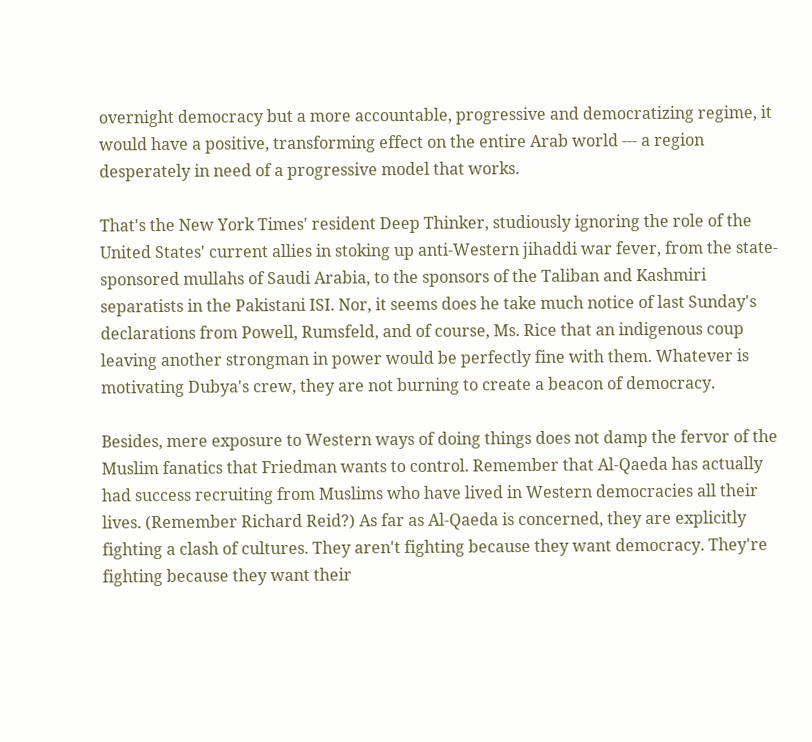overnight democracy but a more accountable, progressive and democratizing regime, it would have a positive, transforming effect on the entire Arab world --- a region desperately in need of a progressive model that works.

That's the New York Times' resident Deep Thinker, studiously ignoring the role of the United States' current allies in stoking up anti-Western jihaddi war fever, from the state-sponsored mullahs of Saudi Arabia, to the sponsors of the Taliban and Kashmiri separatists in the Pakistani ISI. Nor, it seems does he take much notice of last Sunday's declarations from Powell, Rumsfeld, and of course, Ms. Rice that an indigenous coup leaving another strongman in power would be perfectly fine with them. Whatever is motivating Dubya's crew, they are not burning to create a beacon of democracy.

Besides, mere exposure to Western ways of doing things does not damp the fervor of the Muslim fanatics that Friedman wants to control. Remember that Al-Qaeda has actually had success recruiting from Muslims who have lived in Western democracies all their lives. (Remember Richard Reid?) As far as Al-Qaeda is concerned, they are explicitly fighting a clash of cultures. They aren't fighting because they want democracy. They're fighting because they want their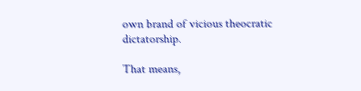own brand of vicious theocratic dictatorship.

That means,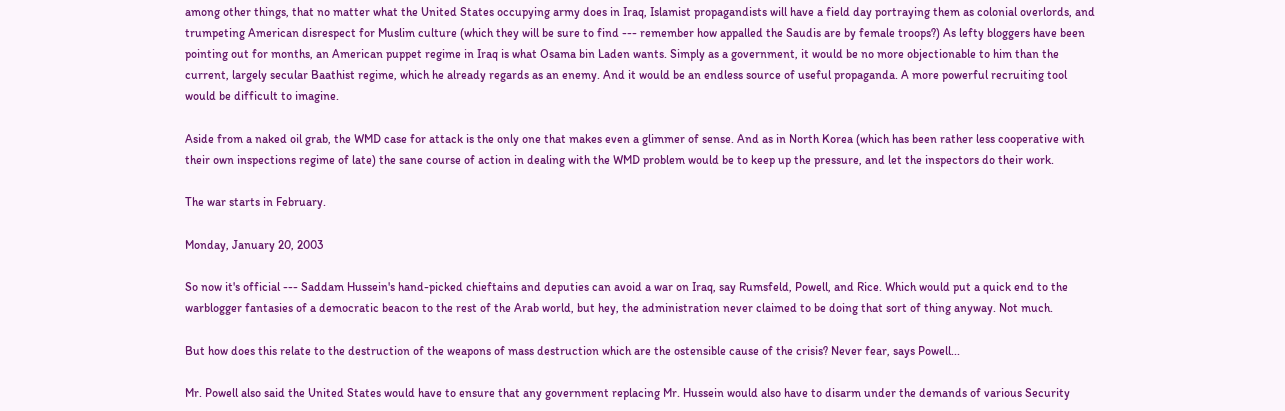among other things, that no matter what the United States occupying army does in Iraq, Islamist propagandists will have a field day portraying them as colonial overlords, and trumpeting American disrespect for Muslim culture (which they will be sure to find --- remember how appalled the Saudis are by female troops?) As lefty bloggers have been pointing out for months, an American puppet regime in Iraq is what Osama bin Laden wants. Simply as a government, it would be no more objectionable to him than the current, largely secular Baathist regime, which he already regards as an enemy. And it would be an endless source of useful propaganda. A more powerful recruiting tool would be difficult to imagine.

Aside from a naked oil grab, the WMD case for attack is the only one that makes even a glimmer of sense. And as in North Korea (which has been rather less cooperative with their own inspections regime of late) the sane course of action in dealing with the WMD problem would be to keep up the pressure, and let the inspectors do their work.

The war starts in February.

Monday, January 20, 2003

So now it's official --- Saddam Hussein's hand-picked chieftains and deputies can avoid a war on Iraq, say Rumsfeld, Powell, and Rice. Which would put a quick end to the warblogger fantasies of a democratic beacon to the rest of the Arab world, but hey, the administration never claimed to be doing that sort of thing anyway. Not much.

But how does this relate to the destruction of the weapons of mass destruction which are the ostensible cause of the crisis? Never fear, says Powell...

Mr. Powell also said the United States would have to ensure that any government replacing Mr. Hussein would also have to disarm under the demands of various Security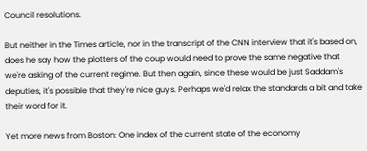Council resolutions.

But neither in the Times article, nor in the transcript of the CNN interview that it's based on, does he say how the plotters of the coup would need to prove the same negative that we're asking of the current regime. But then again, since these would be just Saddam's deputies, it's possible that they're nice guys. Perhaps we'd relax the standards a bit and take their word for it.

Yet more news from Boston: One index of the current state of the economy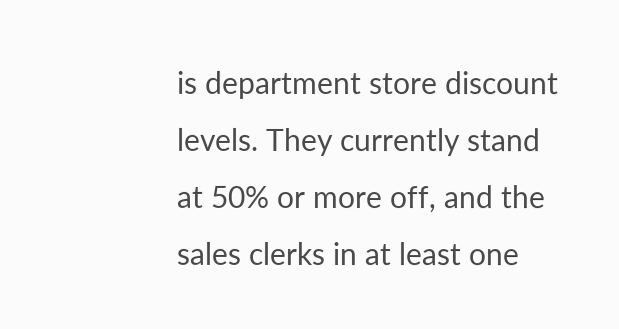is department store discount levels. They currently stand at 50% or more off, and the sales clerks in at least one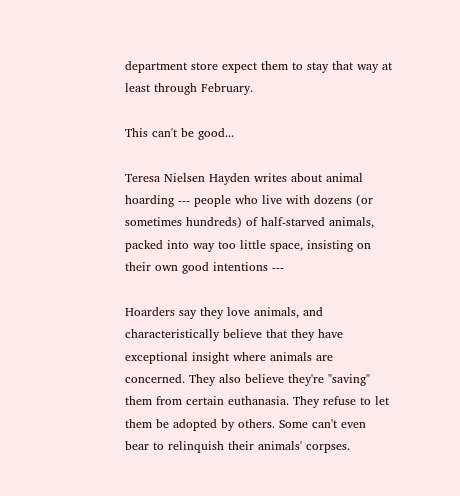department store expect them to stay that way at least through February.

This can't be good...

Teresa Nielsen Hayden writes about animal hoarding --- people who live with dozens (or sometimes hundreds) of half-starved animals, packed into way too little space, insisting on their own good intentions ---

Hoarders say they love animals, and characteristically believe that they have exceptional insight where animals are concerned. They also believe they're "saving" them from certain euthanasia. They refuse to let them be adopted by others. Some can't even bear to relinquish their animals' corpses.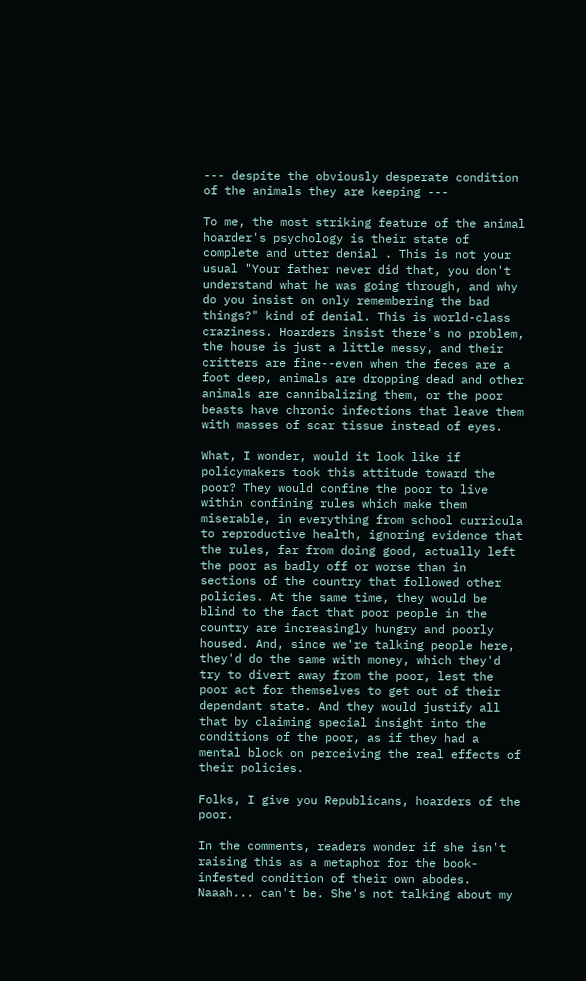--- despite the obviously desperate condition of the animals they are keeping ---

To me, the most striking feature of the animal hoarder's psychology is their state of complete and utter denial . This is not your usual "Your father never did that, you don't understand what he was going through, and why do you insist on only remembering the bad things?" kind of denial. This is world-class craziness. Hoarders insist there's no problem, the house is just a little messy, and their critters are fine--even when the feces are a foot deep, animals are dropping dead and other animals are cannibalizing them, or the poor beasts have chronic infections that leave them with masses of scar tissue instead of eyes.

What, I wonder, would it look like if policymakers took this attitude toward the poor? They would confine the poor to live within confining rules which make them miserable, in everything from school curricula to reproductive health, ignoring evidence that the rules, far from doing good, actually left the poor as badly off or worse than in sections of the country that followed other policies. At the same time, they would be blind to the fact that poor people in the country are increasingly hungry and poorly housed. And, since we're talking people here, they'd do the same with money, which they'd try to divert away from the poor, lest the poor act for themselves to get out of their dependant state. And they would justify all that by claiming special insight into the conditions of the poor, as if they had a mental block on perceiving the real effects of their policies.

Folks, I give you Republicans, hoarders of the poor.

In the comments, readers wonder if she isn't raising this as a metaphor for the book-infested condition of their own abodes. Naaah... can't be. She's not talking about my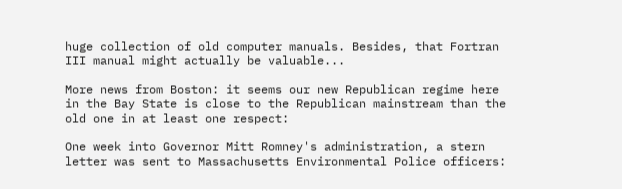huge collection of old computer manuals. Besides, that Fortran III manual might actually be valuable...

More news from Boston: it seems our new Republican regime here in the Bay State is close to the Republican mainstream than the old one in at least one respect:

One week into Governor Mitt Romney's administration, a stern letter was sent to Massachusetts Environmental Police officers: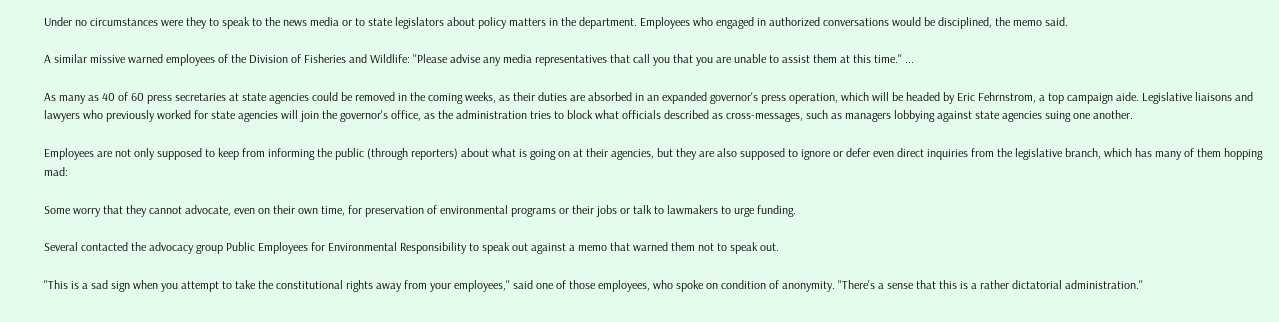Under no circumstances were they to speak to the news media or to state legislators about policy matters in the department. Employees who engaged in authorized conversations would be disciplined, the memo said.

A similar missive warned employees of the Division of Fisheries and Wildlife: ''Please advise any media representatives that call you that you are unable to assist them at this time.'' ...

As many as 40 of 60 press secretaries at state agencies could be removed in the coming weeks, as their duties are absorbed in an expanded governor's press operation, which will be headed by Eric Fehrnstrom, a top campaign aide. Legislative liaisons and lawyers who previously worked for state agencies will join the governor's office, as the administration tries to block what officials described as cross-messages, such as managers lobbying against state agencies suing one another.

Employees are not only supposed to keep from informing the public (through reporters) about what is going on at their agencies, but they are also supposed to ignore or defer even direct inquiries from the legislative branch, which has many of them hopping mad:

Some worry that they cannot advocate, even on their own time, for preservation of environmental programs or their jobs or talk to lawmakers to urge funding.

Several contacted the advocacy group Public Employees for Environmental Responsibility to speak out against a memo that warned them not to speak out.

''This is a sad sign when you attempt to take the constitutional rights away from your employees,'' said one of those employees, who spoke on condition of anonymity. ''There's a sense that this is a rather dictatorial administration.''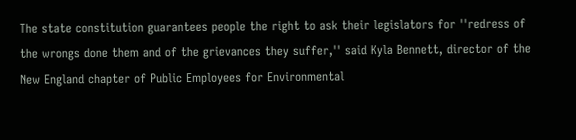The state constitution guarantees people the right to ask their legislators for ''redress of the wrongs done them and of the grievances they suffer,'' said Kyla Bennett, director of the New England chapter of Public Employees for Environmental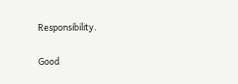Responsibility.

Good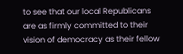to see that our local Republicans are as firmly committed to their vision of democracy as their fellow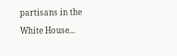partisans in the White House...